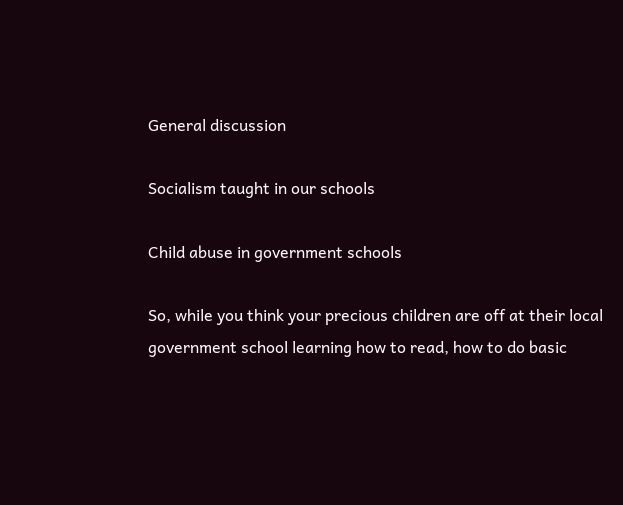General discussion

Socialism taught in our schools

Child abuse in government schools

So, while you think your precious children are off at their local government school learning how to read, how to do basic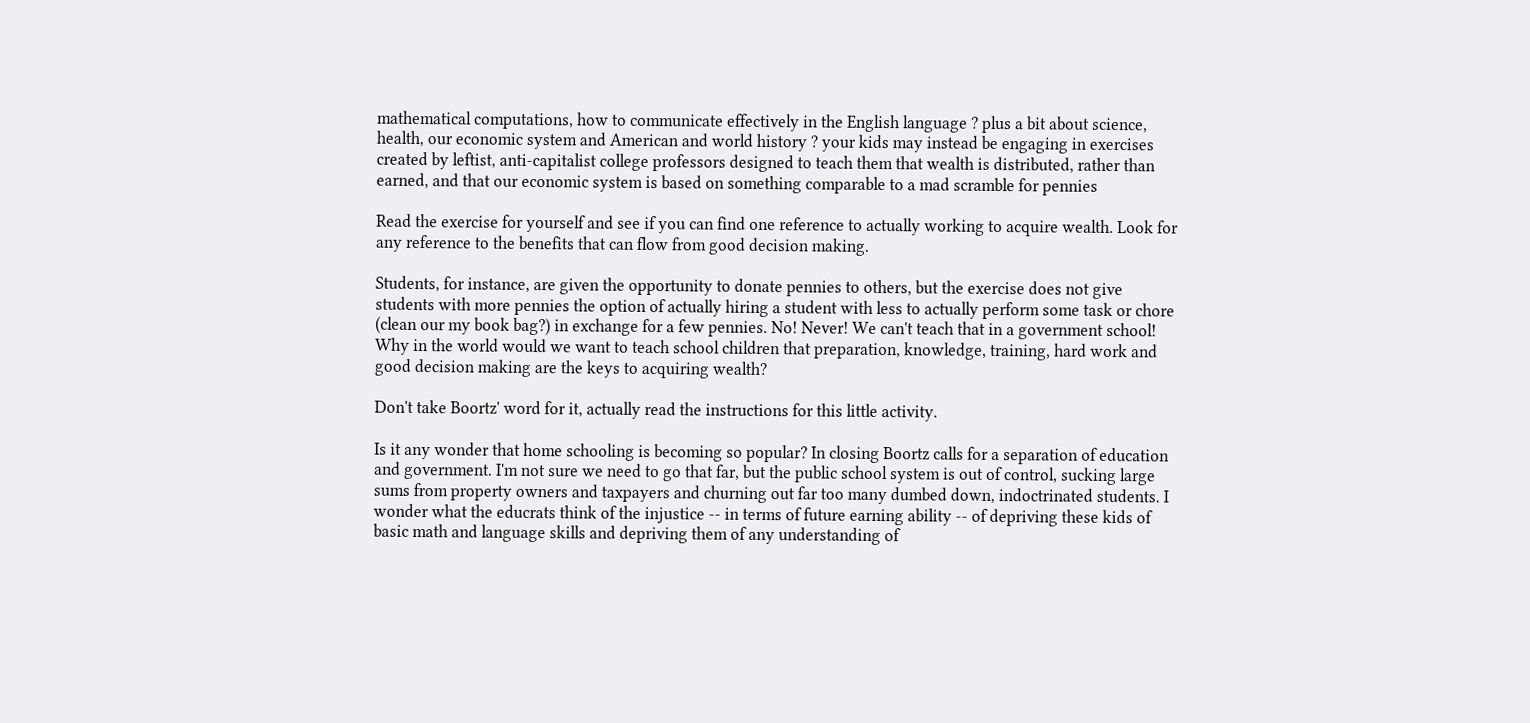mathematical computations, how to communicate effectively in the English language ? plus a bit about science, health, our economic system and American and world history ? your kids may instead be engaging in exercises created by leftist, anti-capitalist college professors designed to teach them that wealth is distributed, rather than earned, and that our economic system is based on something comparable to a mad scramble for pennies

Read the exercise for yourself and see if you can find one reference to actually working to acquire wealth. Look for any reference to the benefits that can flow from good decision making.

Students, for instance, are given the opportunity to donate pennies to others, but the exercise does not give students with more pennies the option of actually hiring a student with less to actually perform some task or chore (clean our my book bag?) in exchange for a few pennies. No! Never! We can't teach that in a government school! Why in the world would we want to teach school children that preparation, knowledge, training, hard work and good decision making are the keys to acquiring wealth?

Don't take Boortz' word for it, actually read the instructions for this little activity.

Is it any wonder that home schooling is becoming so popular? In closing Boortz calls for a separation of education and government. I'm not sure we need to go that far, but the public school system is out of control, sucking large sums from property owners and taxpayers and churning out far too many dumbed down, indoctrinated students. I wonder what the educrats think of the injustice -- in terms of future earning ability -- of depriving these kids of basic math and language skills and depriving them of any understanding of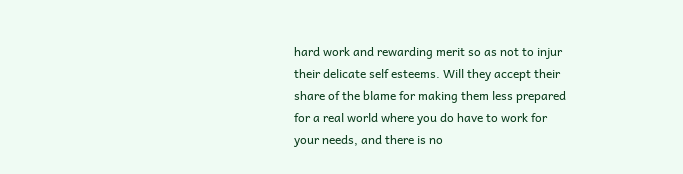hard work and rewarding merit so as not to injur their delicate self esteems. Will they accept their share of the blame for making them less prepared for a real world where you do have to work for your needs, and there is no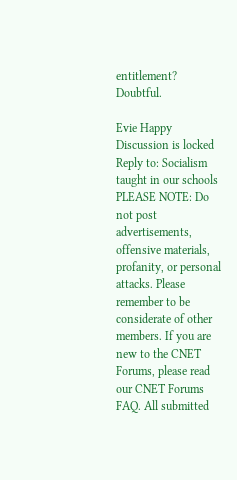entitlement? Doubtful.

Evie Happy
Discussion is locked
Reply to: Socialism taught in our schools
PLEASE NOTE: Do not post advertisements, offensive materials, profanity, or personal attacks. Please remember to be considerate of other members. If you are new to the CNET Forums, please read our CNET Forums FAQ. All submitted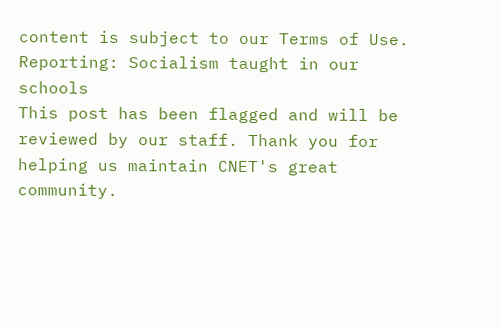content is subject to our Terms of Use.
Reporting: Socialism taught in our schools
This post has been flagged and will be reviewed by our staff. Thank you for helping us maintain CNET's great community.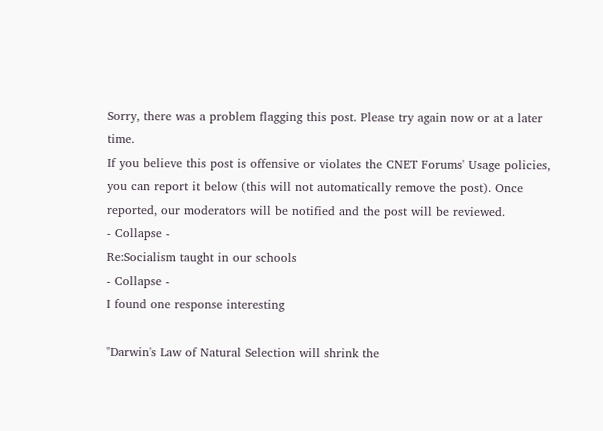Sorry, there was a problem flagging this post. Please try again now or at a later time.
If you believe this post is offensive or violates the CNET Forums' Usage policies, you can report it below (this will not automatically remove the post). Once reported, our moderators will be notified and the post will be reviewed.
- Collapse -
Re:Socialism taught in our schools
- Collapse -
I found one response interesting

"Darwin's Law of Natural Selection will shrink the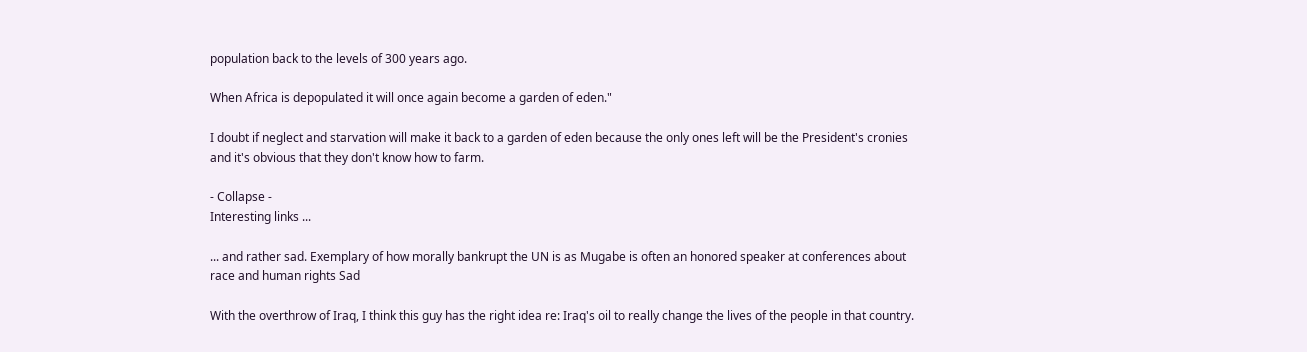population back to the levels of 300 years ago.

When Africa is depopulated it will once again become a garden of eden."

I doubt if neglect and starvation will make it back to a garden of eden because the only ones left will be the President's cronies and it's obvious that they don't know how to farm.

- Collapse -
Interesting links ...

... and rather sad. Exemplary of how morally bankrupt the UN is as Mugabe is often an honored speaker at conferences about race and human rights Sad

With the overthrow of Iraq, I think this guy has the right idea re: Iraq's oil to really change the lives of the people in that country.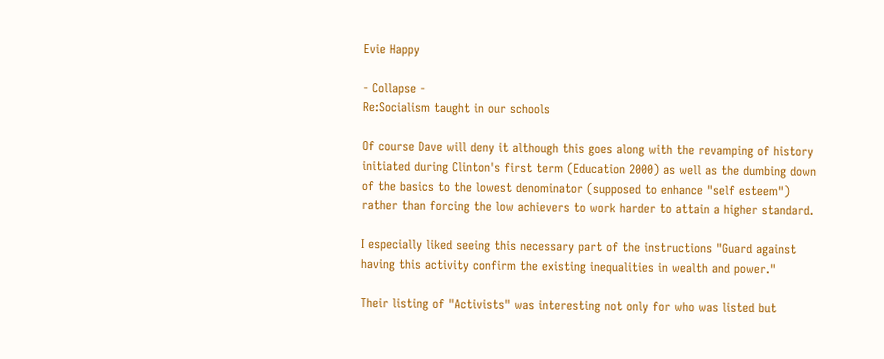Evie Happy

- Collapse -
Re:Socialism taught in our schools

Of course Dave will deny it although this goes along with the revamping of history initiated during Clinton's first term (Education 2000) as well as the dumbing down of the basics to the lowest denominator (supposed to enhance "self esteem") rather than forcing the low achievers to work harder to attain a higher standard.

I especially liked seeing this necessary part of the instructions "Guard against having this activity confirm the existing inequalities in wealth and power."

Their listing of "Activists" was interesting not only for who was listed but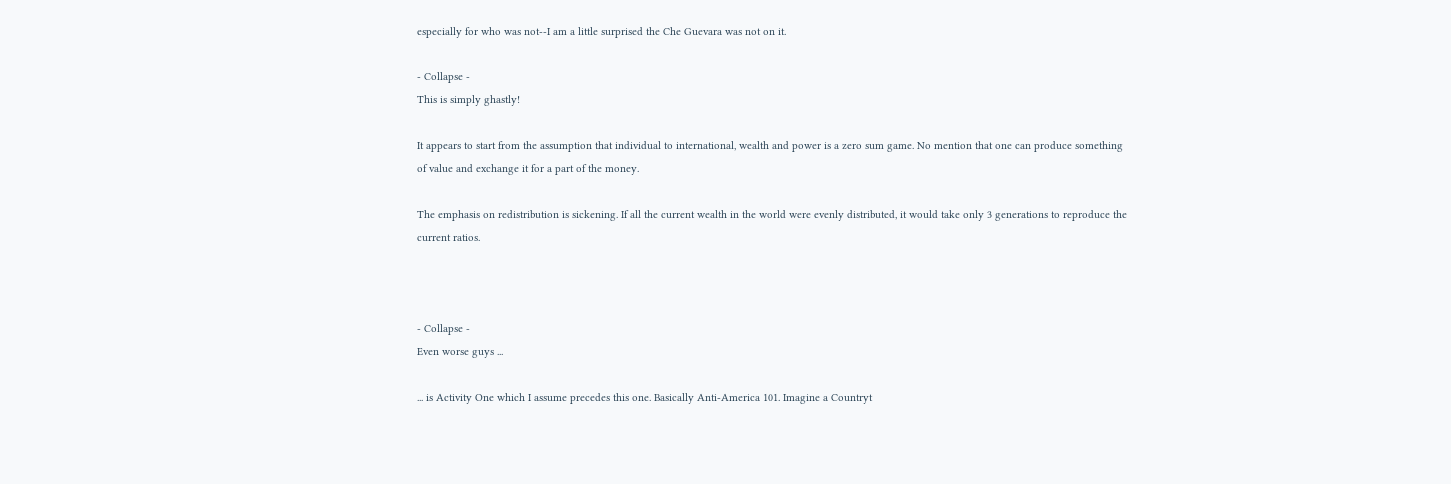especially for who was not--I am a little surprised the Che Guevara was not on it.

- Collapse -
This is simply ghastly!

It appears to start from the assumption that individual to international, wealth and power is a zero sum game. No mention that one can produce something of value and exchange it for a part of the money.

The emphasis on redistribution is sickening. If all the current wealth in the world were evenly distributed, it would take only 3 generations to reproduce the current ratios.



- Collapse -
Even worse guys ...

... is Activity One which I assume precedes this one. Basically Anti-America 101. Imagine a Countryt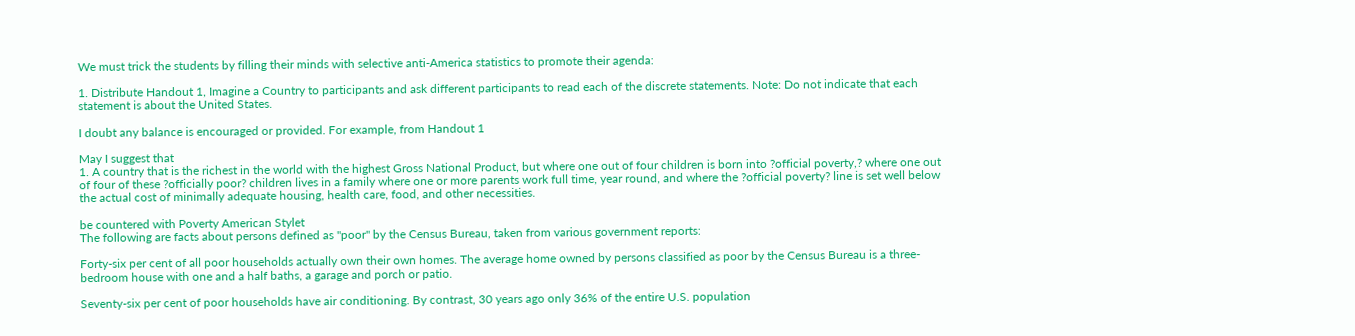We must trick the students by filling their minds with selective anti-America statistics to promote their agenda:

1. Distribute Handout 1, Imagine a Country to participants and ask different participants to read each of the discrete statements. Note: Do not indicate that each statement is about the United States.

I doubt any balance is encouraged or provided. For example, from Handout 1

May I suggest that
1. A country that is the richest in the world with the highest Gross National Product, but where one out of four children is born into ?official poverty,? where one out of four of these ?officially poor? children lives in a family where one or more parents work full time, year round, and where the ?official poverty? line is set well below the actual cost of minimally adequate housing, health care, food, and other necessities.

be countered with Poverty American Stylet
The following are facts about persons defined as "poor" by the Census Bureau, taken from various government reports:

Forty-six per cent of all poor households actually own their own homes. The average home owned by persons classified as poor by the Census Bureau is a three-bedroom house with one and a half baths, a garage and porch or patio.

Seventy-six per cent of poor households have air conditioning. By contrast, 30 years ago only 36% of the entire U.S. population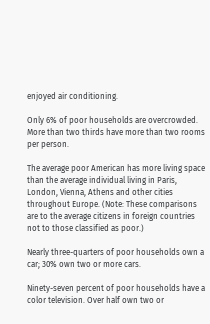enjoyed air conditioning.

Only 6% of poor households are overcrowded. More than two thirds have more than two rooms per person.

The average poor American has more living space than the average individual living in Paris, London, Vienna, Athens and other cities throughout Europe. (Note: These comparisons are to the average citizens in foreign countries not to those classified as poor.)

Nearly three-quarters of poor households own a car; 30% own two or more cars.

Ninety-seven percent of poor households have a color television. Over half own two or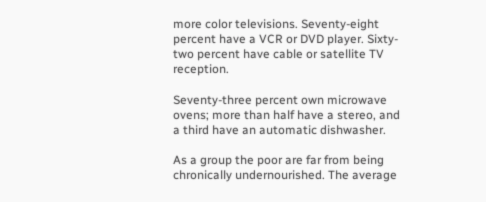more color televisions. Seventy-eight percent have a VCR or DVD player. Sixty-two percent have cable or satellite TV reception.

Seventy-three percent own microwave ovens; more than half have a stereo, and a third have an automatic dishwasher.

As a group the poor are far from being chronically undernourished. The average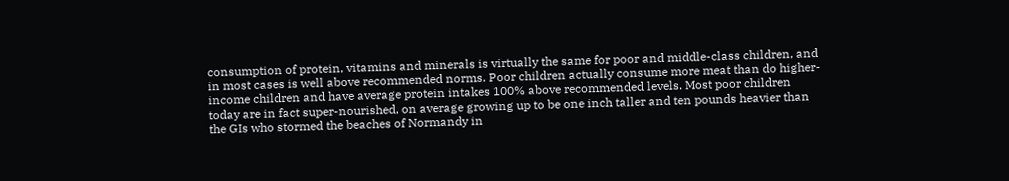consumption of protein, vitamins and minerals is virtually the same for poor and middle-class children, and in most cases is well above recommended norms. Poor children actually consume more meat than do higher-income children and have average protein intakes 100% above recommended levels. Most poor children today are in fact super-nourished, on average growing up to be one inch taller and ten pounds heavier than the GIs who stormed the beaches of Normandy in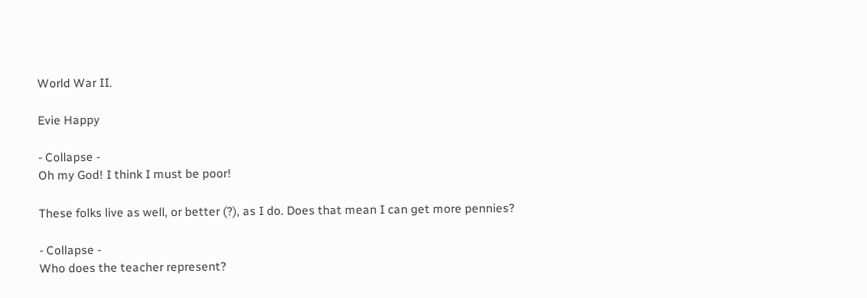World War II.

Evie Happy

- Collapse -
Oh my God! I think I must be poor!

These folks live as well, or better (?), as I do. Does that mean I can get more pennies?

- Collapse -
Who does the teacher represent?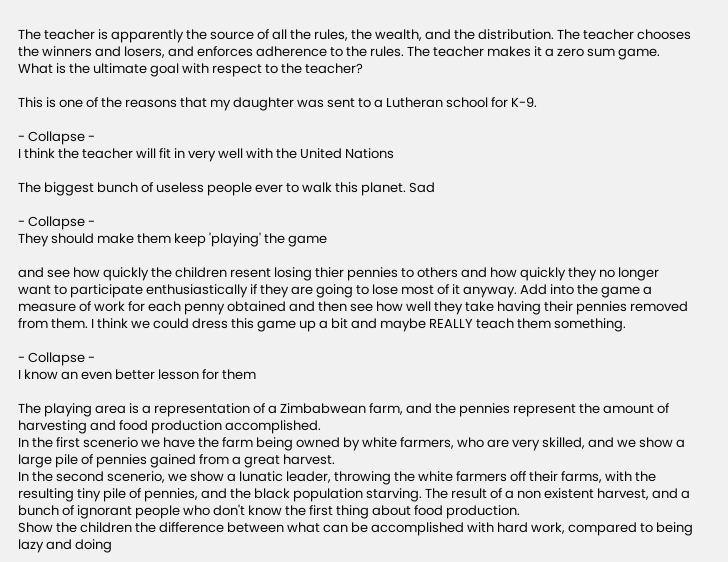The teacher is apparently the source of all the rules, the wealth, and the distribution. The teacher chooses the winners and losers, and enforces adherence to the rules. The teacher makes it a zero sum game. What is the ultimate goal with respect to the teacher?

This is one of the reasons that my daughter was sent to a Lutheran school for K-9.

- Collapse -
I think the teacher will fit in very well with the United Nations

The biggest bunch of useless people ever to walk this planet. Sad

- Collapse -
They should make them keep 'playing' the game

and see how quickly the children resent losing thier pennies to others and how quickly they no longer want to participate enthusiastically if they are going to lose most of it anyway. Add into the game a measure of work for each penny obtained and then see how well they take having their pennies removed from them. I think we could dress this game up a bit and maybe REALLY teach them something.

- Collapse -
I know an even better lesson for them

The playing area is a representation of a Zimbabwean farm, and the pennies represent the amount of harvesting and food production accomplished.
In the first scenerio we have the farm being owned by white farmers, who are very skilled, and we show a large pile of pennies gained from a great harvest.
In the second scenerio, we show a lunatic leader, throwing the white farmers off their farms, with the resulting tiny pile of pennies, and the black population starving. The result of a non existent harvest, and a bunch of ignorant people who don't know the first thing about food production.
Show the children the difference between what can be accomplished with hard work, compared to being lazy and doing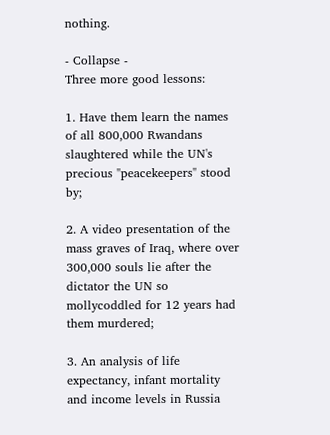nothing.

- Collapse -
Three more good lessons:

1. Have them learn the names of all 800,000 Rwandans slaughtered while the UN's precious "peacekeepers" stood by;

2. A video presentation of the mass graves of Iraq, where over 300,000 souls lie after the dictator the UN so mollycoddled for 12 years had them murdered;

3. An analysis of life expectancy, infant mortality and income levels in Russia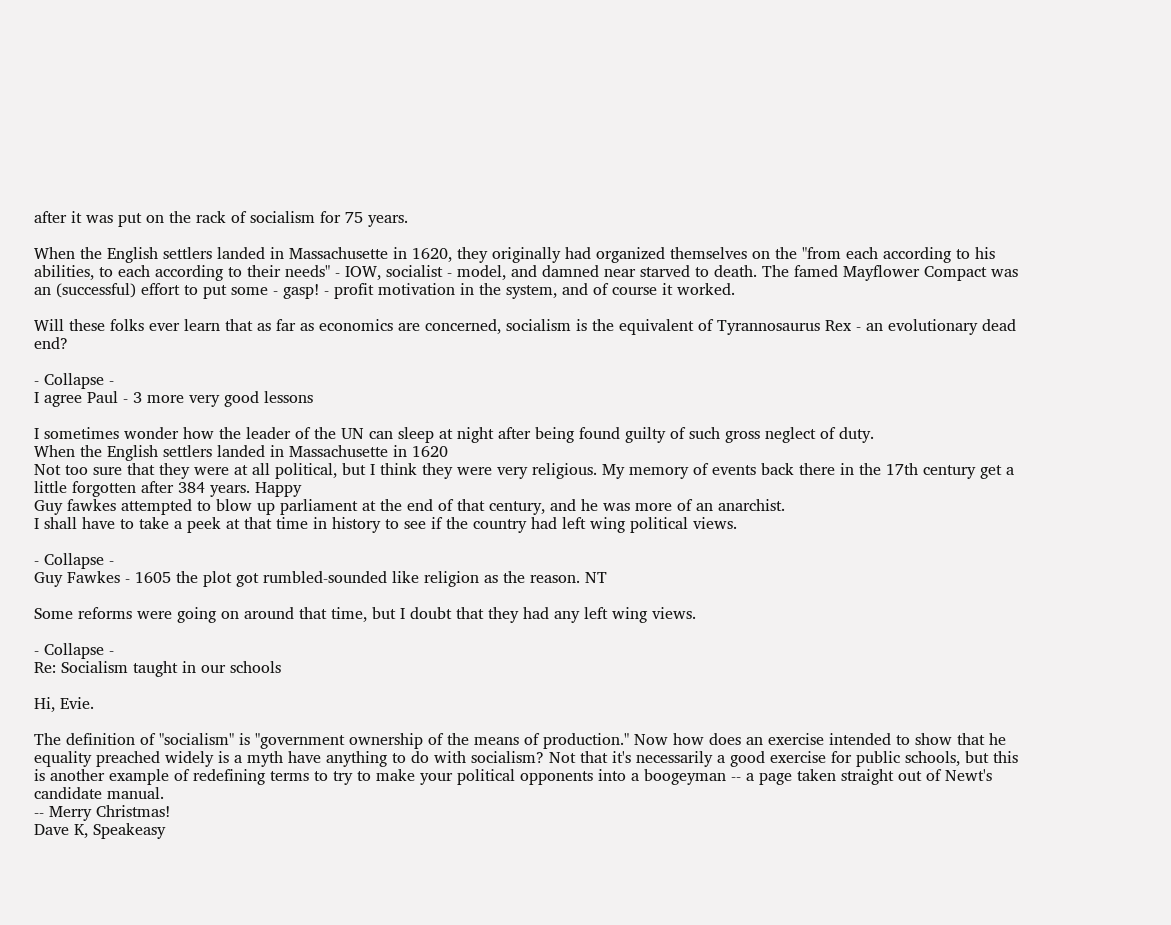after it was put on the rack of socialism for 75 years.

When the English settlers landed in Massachusette in 1620, they originally had organized themselves on the "from each according to his abilities, to each according to their needs" - IOW, socialist - model, and damned near starved to death. The famed Mayflower Compact was an (successful) effort to put some - gasp! - profit motivation in the system, and of course it worked.

Will these folks ever learn that as far as economics are concerned, socialism is the equivalent of Tyrannosaurus Rex - an evolutionary dead end?

- Collapse -
I agree Paul - 3 more very good lessons

I sometimes wonder how the leader of the UN can sleep at night after being found guilty of such gross neglect of duty.
When the English settlers landed in Massachusette in 1620
Not too sure that they were at all political, but I think they were very religious. My memory of events back there in the 17th century get a little forgotten after 384 years. Happy
Guy fawkes attempted to blow up parliament at the end of that century, and he was more of an anarchist.
I shall have to take a peek at that time in history to see if the country had left wing political views.

- Collapse -
Guy Fawkes - 1605 the plot got rumbled-sounded like religion as the reason. NT

Some reforms were going on around that time, but I doubt that they had any left wing views.

- Collapse -
Re: Socialism taught in our schools

Hi, Evie.

The definition of "socialism" is "government ownership of the means of production." Now how does an exercise intended to show that he equality preached widely is a myth have anything to do with socialism? Not that it's necessarily a good exercise for public schools, but this is another example of redefining terms to try to make your political opponents into a boogeyman -- a page taken straight out of Newt's candidate manual.
-- Merry Christmas!
Dave K, Speakeasy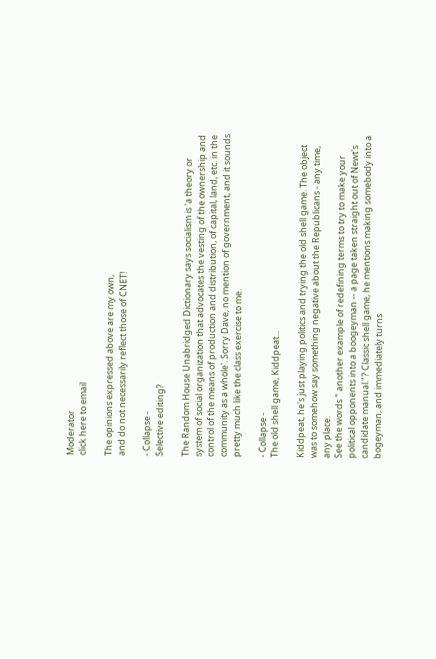Moderator
click here to email

The opinions expressed above are my own,
and do not necessarily reflect those of CNET!

- Collapse -
Selective editing?

The Random House Unabridged Dictionary says socialism is 'a theory or system of social organization that advocates the vesting of the ownership and control of the means of production and distribution, of capital, land, etc. in the community as a whole'. Sorry Dave, no mention of government, and it sounds pretty much like the class exercise to me.

- Collapse -
The old shell game, Kiddpeat...

Kiddpeat, he's just playing politics and trying the old shell game. The object was to somehow say something negative about the Republicans - any time, any place.
See the words " another example of redefining terms to try to make your political opponents into a boogeyman -- a page taken straight out of Newt's candidate manual."? Classic shell game, he mentions making somebody into a bogeyman, and immediately turns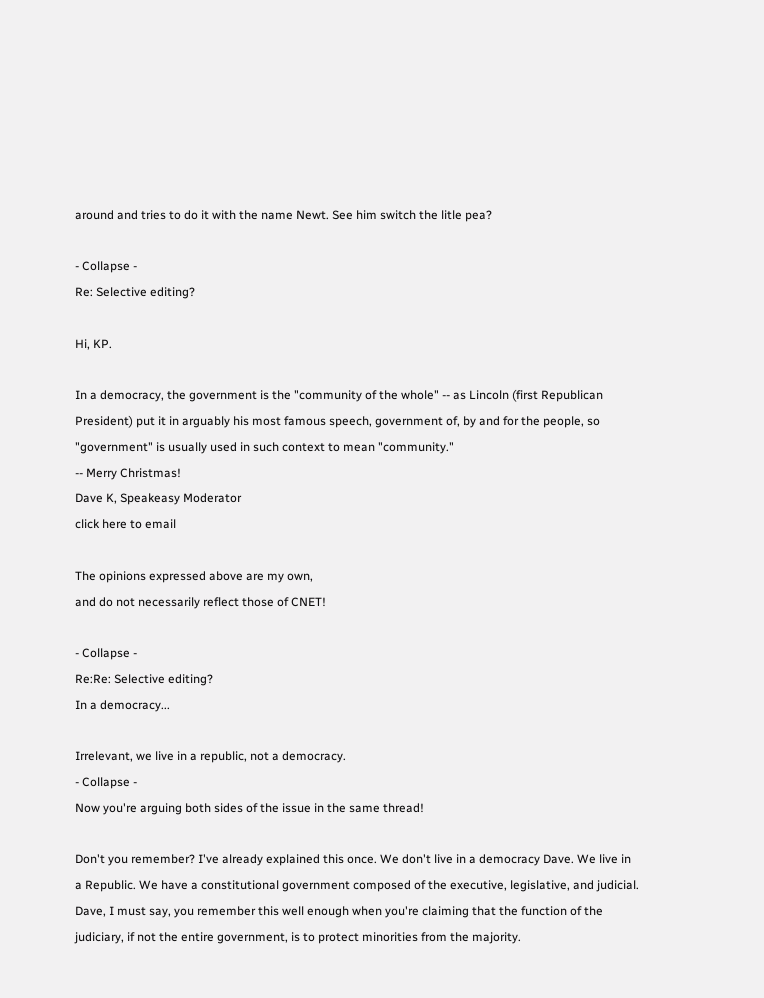around and tries to do it with the name Newt. See him switch the litle pea?

- Collapse -
Re: Selective editing?

Hi, KP.

In a democracy, the government is the "community of the whole" -- as Lincoln (first Republican President) put it in arguably his most famous speech, government of, by and for the people, so "government" is usually used in such context to mean "community."
-- Merry Christmas!
Dave K, Speakeasy Moderator
click here to email

The opinions expressed above are my own,
and do not necessarily reflect those of CNET!

- Collapse -
Re:Re: Selective editing?
In a democracy...

Irrelevant, we live in a republic, not a democracy.
- Collapse -
Now you're arguing both sides of the issue in the same thread!

Don't you remember? I've already explained this once. We don't live in a democracy Dave. We live in a Republic. We have a constitutional government composed of the executive, legislative, and judicial. Dave, I must say, you remember this well enough when you're claiming that the function of the judiciary, if not the entire government, is to protect minorities from the majority.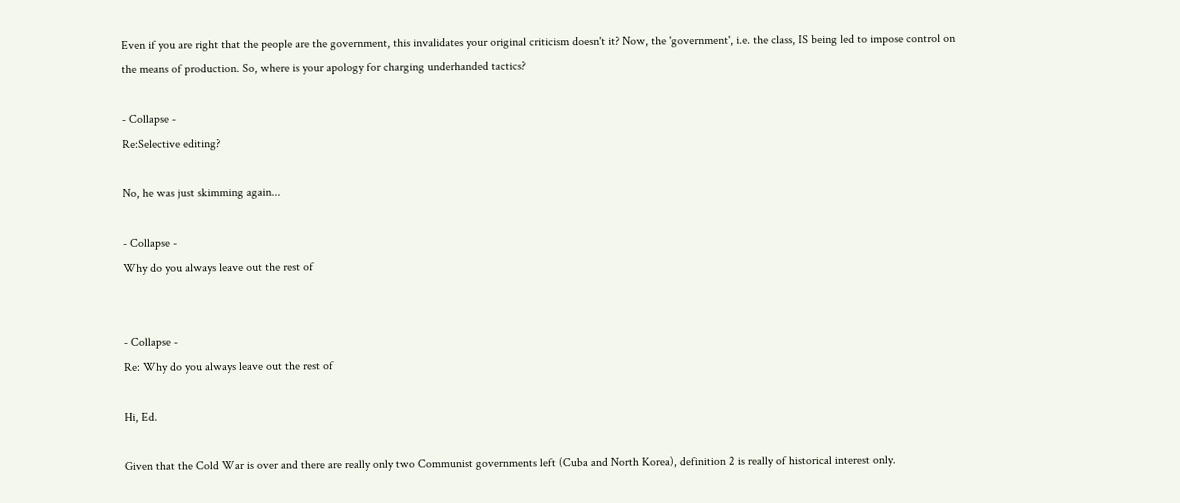Even if you are right that the people are the government, this invalidates your original criticism doesn't it? Now, the 'government', i.e. the class, IS being led to impose control on the means of production. So, where is your apology for charging underhanded tactics?

- Collapse -
Re:Selective editing?

No, he was just skimming again...

- Collapse -
Why do you always leave out the rest of


- Collapse -
Re: Why do you always leave out the rest of

Hi, Ed.

Given that the Cold War is over and there are really only two Communist governments left (Cuba and North Korea), definition 2 is really of historical interest only.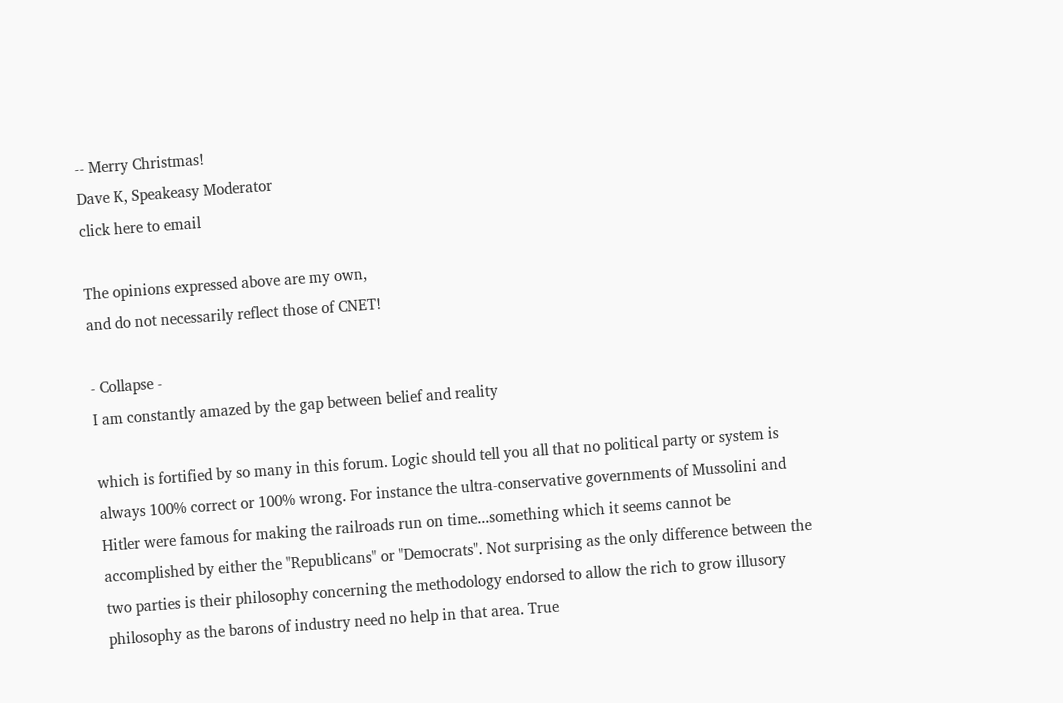-- Merry Christmas!
Dave K, Speakeasy Moderator
click here to email

The opinions expressed above are my own,
and do not necessarily reflect those of CNET!

- Collapse -
I am constantly amazed by the gap between belief and reality

which is fortified by so many in this forum. Logic should tell you all that no political party or system is always 100% correct or 100% wrong. For instance the ultra-conservative governments of Mussolini and Hitler were famous for making the railroads run on time...something which it seems cannot be accomplished by either the "Republicans" or "Democrats". Not surprising as the only difference between the two parties is their philosophy concerning the methodology endorsed to allow the rich to grow illusory philosophy as the barons of industry need no help in that area. True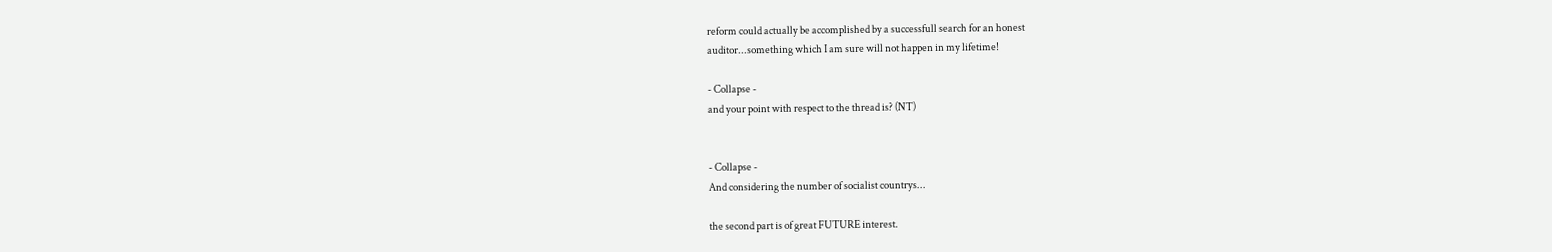reform could actually be accomplished by a successfull search for an honest
auditor...something which I am sure will not happen in my lifetime!

- Collapse -
and your point with respect to the thread is? (NT)


- Collapse -
And considering the number of socialist countrys...

the second part is of great FUTURE interest.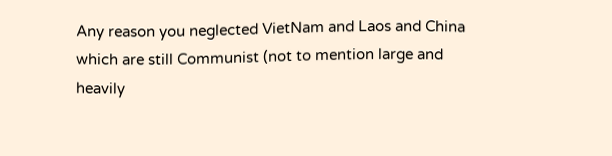Any reason you neglected VietNam and Laos and China which are still Communist (not to mention large and heavily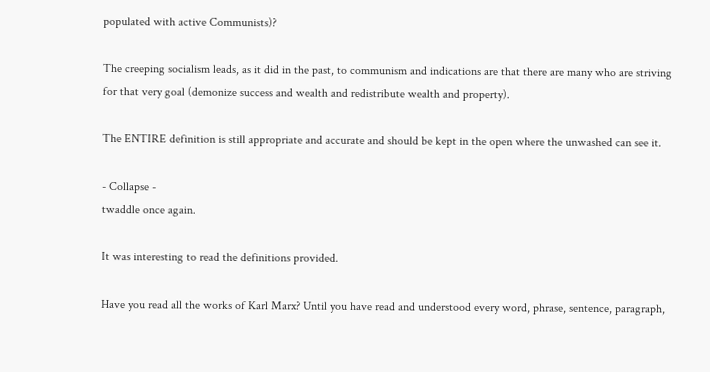populated with active Communists)?

The creeping socialism leads, as it did in the past, to communism and indications are that there are many who are striving for that very goal (demonize success and wealth and redistribute wealth and property).

The ENTIRE definition is still appropriate and accurate and should be kept in the open where the unwashed can see it.

- Collapse -
twaddle once again.

It was interesting to read the definitions provided.

Have you read all the works of Karl Marx? Until you have read and understood every word, phrase, sentence, paragraph,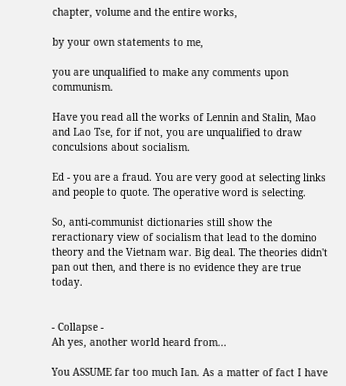chapter, volume and the entire works,

by your own statements to me,

you are unqualified to make any comments upon communism.

Have you read all the works of Lennin and Stalin, Mao and Lao Tse, for if not, you are unqualified to draw conculsions about socialism.

Ed - you are a fraud. You are very good at selecting links and people to quote. The operative word is selecting.

So, anti-communist dictionaries still show the reractionary view of socialism that lead to the domino theory and the Vietnam war. Big deal. The theories didn't pan out then, and there is no evidence they are true today.


- Collapse -
Ah yes, another world heard from...

You ASSUME far too much Ian. As a matter of fact I have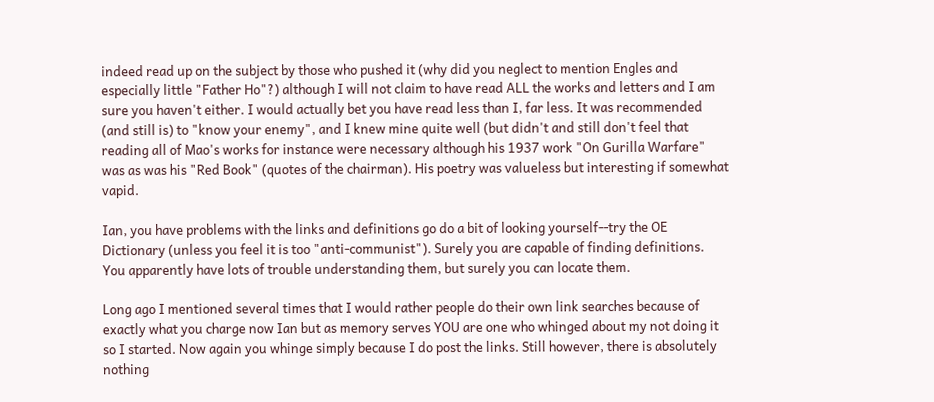indeed read up on the subject by those who pushed it (why did you neglect to mention Engles and especially little "Father Ho"?) although I will not claim to have read ALL the works and letters and I am sure you haven't either. I would actually bet you have read less than I, far less. It was recommended (and still is) to "know your enemy", and I knew mine quite well (but didn't and still don't feel that reading all of Mao's works for instance were necessary although his 1937 work "On Gurilla Warfare" was as was his "Red Book" (quotes of the chairman). His poetry was valueless but interesting if somewhat vapid.

Ian, you have problems with the links and definitions go do a bit of looking yourself--try the OE Dictionary (unless you feel it is too "anti-communist"). Surely you are capable of finding definitions. You apparently have lots of trouble understanding them, but surely you can locate them.

Long ago I mentioned several times that I would rather people do their own link searches because of exactly what you charge now Ian but as memory serves YOU are one who whinged about my not doing it so I started. Now again you whinge simply because I do post the links. Still however, there is absolutely nothing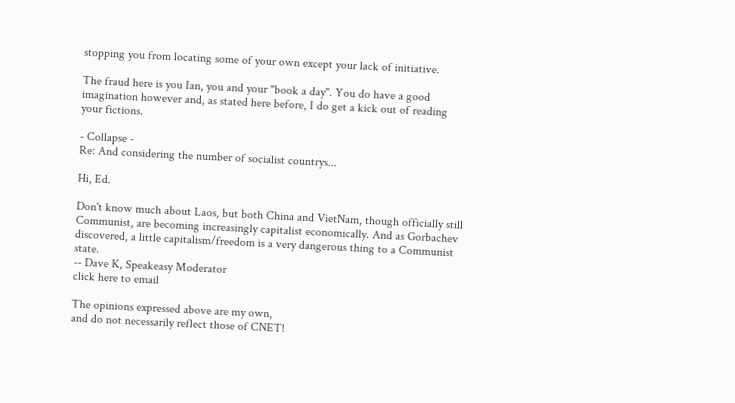stopping you from locating some of your own except your lack of initiative.

The fraud here is you Ian, you and your "book a day". You do have a good imagination however and, as stated here before, I do get a kick out of reading your fictions.

- Collapse -
Re: And considering the number of socialist countrys...

Hi, Ed.

Don't know much about Laos, but both China and VietNam, though officially still Communist, are becoming increasingly capitalist economically. And as Gorbachev discovered, a little capitalism/freedom is a very dangerous thing to a Communist state.
-- Dave K, Speakeasy Moderator
click here to email

The opinions expressed above are my own,
and do not necessarily reflect those of CNET!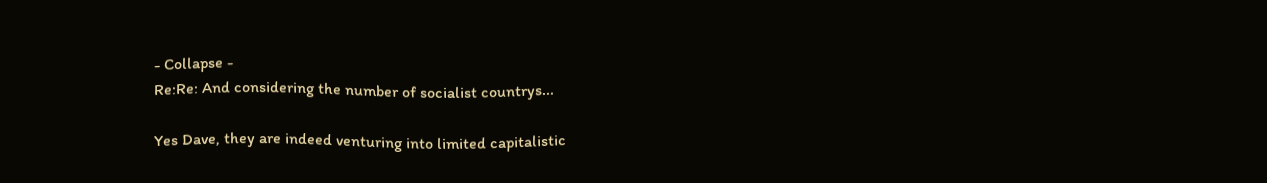- Collapse -
Re:Re: And considering the number of socialist countrys...

Yes Dave, they are indeed venturing into limited capitalistic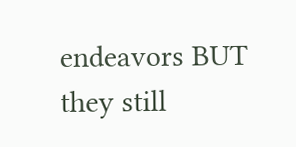endeavors BUT they still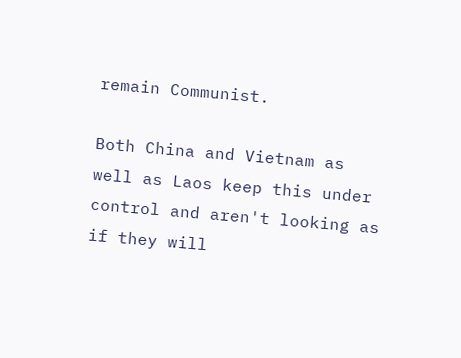remain Communist.

Both China and Vietnam as well as Laos keep this under control and aren't looking as if they will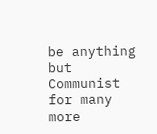be anything but Communist for many more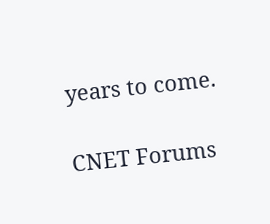years to come.

CNET Forums